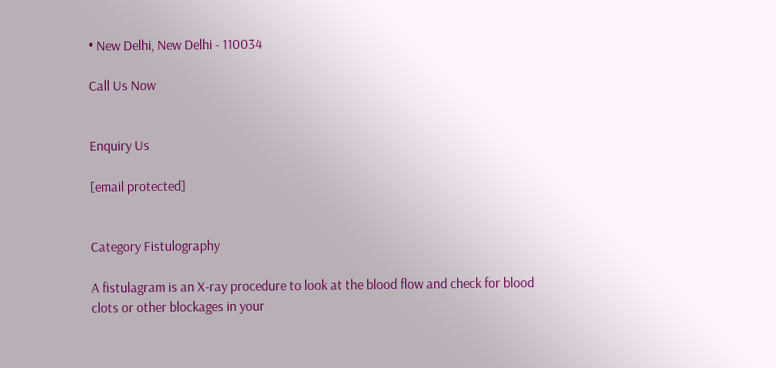• New Delhi, New Delhi - 110034

Call Us Now


Enquiry Us

[email protected]


Category Fistulography

A fistulagram is an X-ray procedure to look at the blood flow and check for blood clots or other blockages in your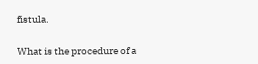fistula.

What is the procedure of a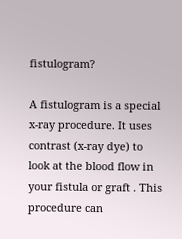fistulogram?

A fistulogram is a special x-ray procedure. It uses contrast (x-ray dye) to look at the blood flow in your fistula or graft . This procedure can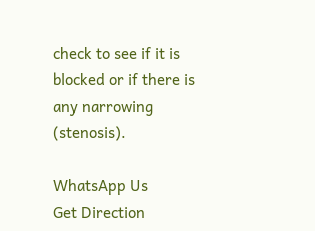check to see if it is blocked or if there is any narrowing (stenosis).

WhatsApp Us
Get Direction